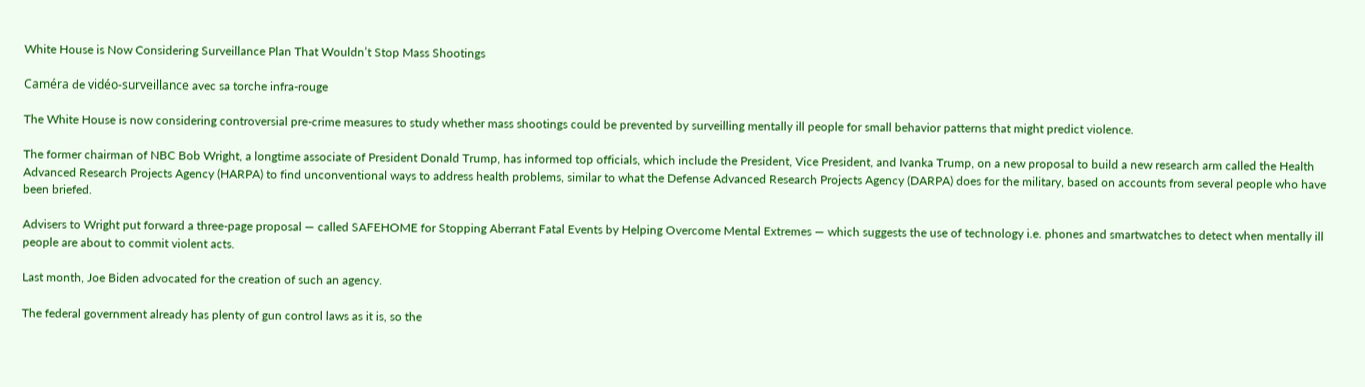White House is Now Considering Surveillance Plan That Wouldn’t Stop Mass Shootings

Caméra de vidéo-surveillance avec sa torche infra-rouge

The White House is now considering controversial pre-crime measures to study whether mass shootings could be prevented by surveilling mentally ill people for small behavior patterns that might predict violence.

The former chairman of NBC Bob Wright, a longtime associate of President Donald Trump, has informed top officials, which include the President, Vice President, and Ivanka Trump, on a new proposal to build a new research arm called the Health Advanced Research Projects Agency (HARPA) to find unconventional ways to address health problems, similar to what the Defense Advanced Research Projects Agency (DARPA) does for the military, based on accounts from several people who have been briefed.

Advisers to Wright put forward a three-page proposal — called SAFEHOME for Stopping Aberrant Fatal Events by Helping Overcome Mental Extremes — which suggests the use of technology i.e. phones and smartwatches to detect when mentally ill people are about to commit violent acts.

Last month, Joe Biden advocated for the creation of such an agency.

The federal government already has plenty of gun control laws as it is, so the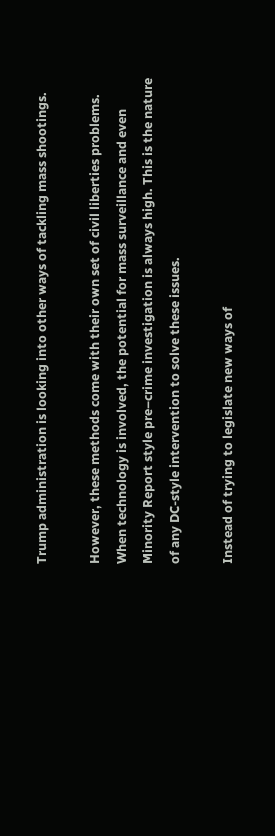Trump administration is looking into other ways of tackling mass shootings.

However, these methods come with their own set of civil liberties problems. When technology is involved, the potential for mass surveillance and even Minority Report style pre–crime investigation is always high. This is the nature of any DC-style intervention to solve these issues.

Instead of trying to legislate new ways of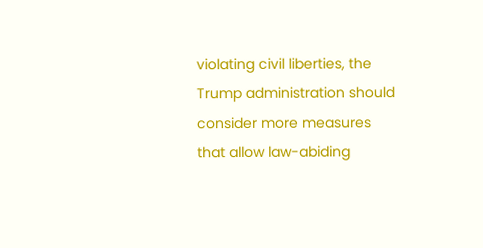violating civil liberties, the Trump administration should consider more measures that allow law-abiding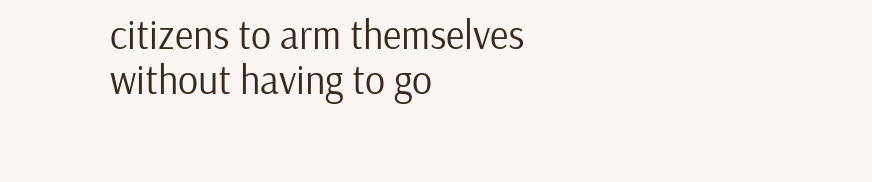citizens to arm themselves without having to go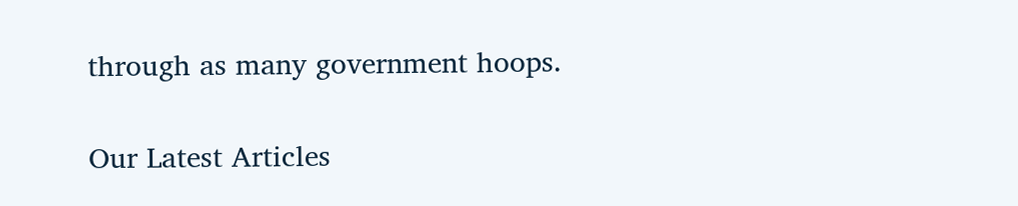through as many government hoops.

Our Latest Articles